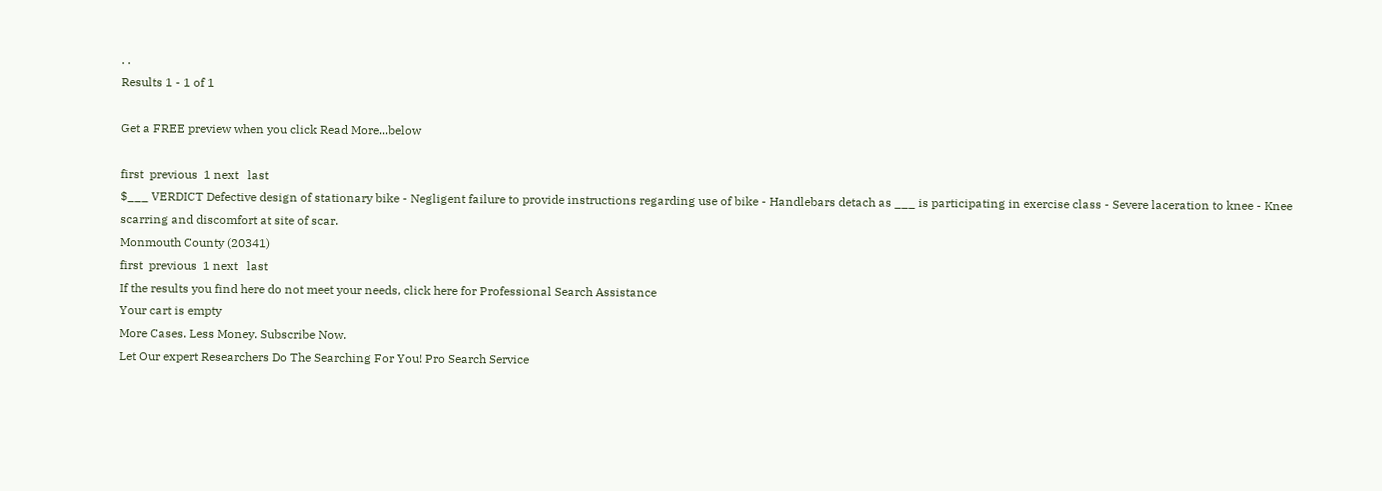. .
Results 1 - 1 of 1

Get a FREE preview when you click Read More...below

first  previous  1 next   last
$___ VERDICT Defective design of stationary bike - Negligent failure to provide instructions regarding use of bike - Handlebars detach as ___ is participating in exercise class - Severe laceration to knee - Knee scarring and discomfort at site of scar.
Monmouth County (20341)
first  previous  1 next   last
If the results you find here do not meet your needs, click here for Professional Search Assistance
Your cart is empty
More Cases. Less Money. Subscribe Now.
Let Our expert Researchers Do The Searching For You! Pro Search Service